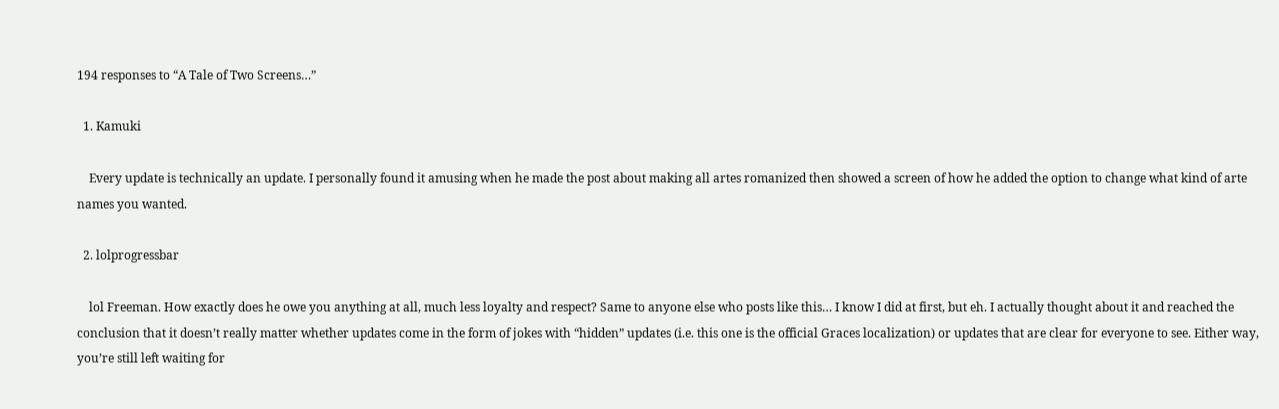194 responses to “A Tale of Two Screens…”

  1. Kamuki

    Every update is technically an update. I personally found it amusing when he made the post about making all artes romanized then showed a screen of how he added the option to change what kind of arte names you wanted.

  2. lolprogressbar

    lol Freeman. How exactly does he owe you anything at all, much less loyalty and respect? Same to anyone else who posts like this… I know I did at first, but eh. I actually thought about it and reached the conclusion that it doesn’t really matter whether updates come in the form of jokes with “hidden” updates (i.e. this one is the official Graces localization) or updates that are clear for everyone to see. Either way, you’re still left waiting for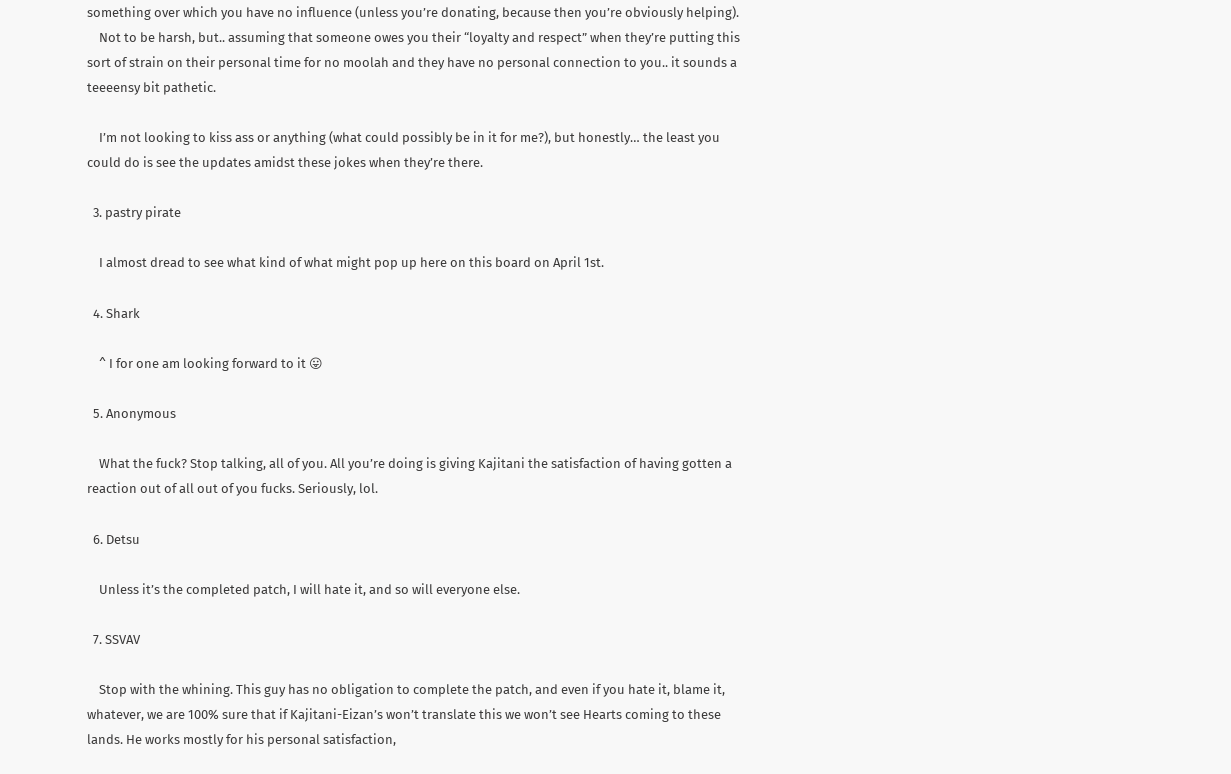something over which you have no influence (unless you’re donating, because then you’re obviously helping).
    Not to be harsh, but.. assuming that someone owes you their “loyalty and respect” when they’re putting this sort of strain on their personal time for no moolah and they have no personal connection to you.. it sounds a teeeensy bit pathetic.

    I’m not looking to kiss ass or anything (what could possibly be in it for me?), but honestly… the least you could do is see the updates amidst these jokes when they’re there.

  3. pastry pirate

    I almost dread to see what kind of what might pop up here on this board on April 1st.

  4. Shark

    ^ I for one am looking forward to it 😛

  5. Anonymous

    What the fuck? Stop talking, all of you. All you’re doing is giving Kajitani the satisfaction of having gotten a reaction out of all out of you fucks. Seriously, lol.

  6. Detsu

    Unless it’s the completed patch, I will hate it, and so will everyone else.

  7. SSVAV

    Stop with the whining. This guy has no obligation to complete the patch, and even if you hate it, blame it, whatever, we are 100% sure that if Kajitani-Eizan’s won’t translate this we won’t see Hearts coming to these lands. He works mostly for his personal satisfaction,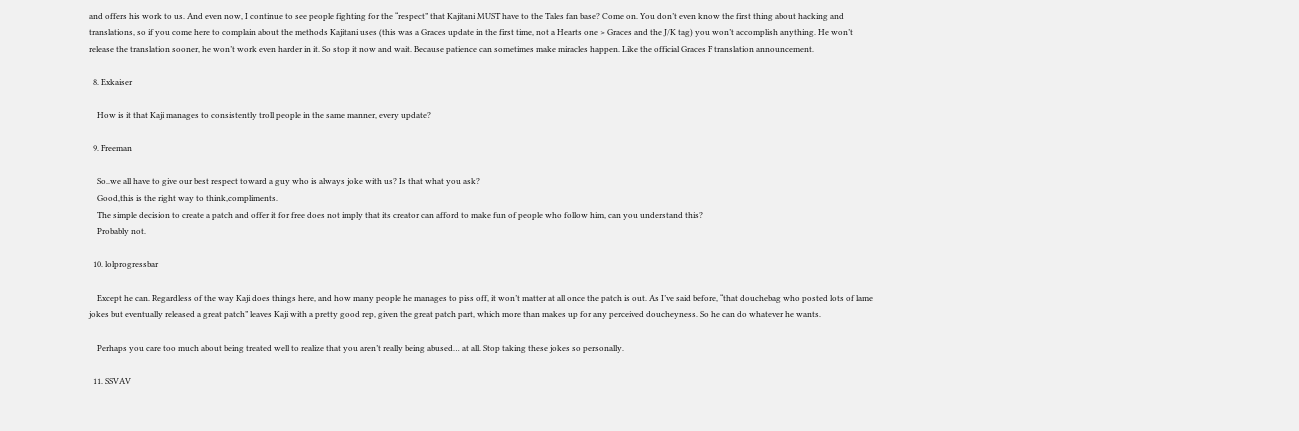and offers his work to us. And even now, I continue to see people fighting for the “respect” that Kajitani MUST have to the Tales fan base? Come on. You don’t even know the first thing about hacking and translations, so if you come here to complain about the methods Kajitani uses (this was a Graces update in the first time, not a Hearts one > Graces and the J/K tag) you won’t accomplish anything. He won’t release the translation sooner, he won’t work even harder in it. So stop it now and wait. Because patience can sometimes make miracles happen. Like the official Graces F translation announcement.

  8. Exkaiser

    How is it that Kaji manages to consistently troll people in the same manner, every update?

  9. Freeman

    So..we all have to give our best respect toward a guy who is always joke with us? Is that what you ask?
    Good,this is the right way to think,compliments.
    The simple decision to create a patch and offer it for free does not imply that its creator can afford to make fun of people who follow him, can you understand this?
    Probably not.

  10. lolprogressbar

    Except he can. Regardless of the way Kaji does things here, and how many people he manages to piss off, it won’t matter at all once the patch is out. As I’ve said before, “that douchebag who posted lots of lame jokes but eventually released a great patch” leaves Kaji with a pretty good rep, given the great patch part, which more than makes up for any perceived doucheyness. So he can do whatever he wants.

    Perhaps you care too much about being treated well to realize that you aren’t really being abused… at all. Stop taking these jokes so personally.

  11. SSVAV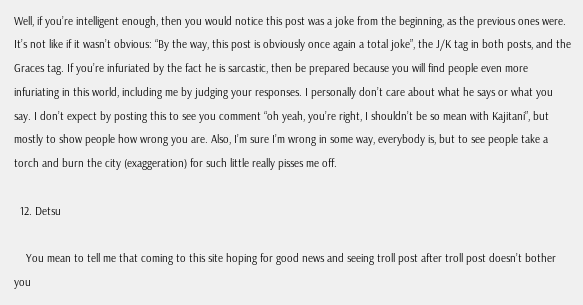Well, if you’re intelligent enough, then you would notice this post was a joke from the beginning, as the previous ones were. It’s not like if it wasn’t obvious: “By the way, this post is obviously once again a total joke”, the J/K tag in both posts, and the Graces tag. If you’re infuriated by the fact he is sarcastic, then be prepared because you will find people even more infuriating in this world, including me by judging your responses. I personally don’t care about what he says or what you say. I don’t expect by posting this to see you comment “oh yeah, you’re right, I shouldn’t be so mean with Kajitani”, but mostly to show people how wrong you are. Also, I’m sure I’m wrong in some way, everybody is, but to see people take a torch and burn the city (exaggeration) for such little really pisses me off.

  12. Detsu

    You mean to tell me that coming to this site hoping for good news and seeing troll post after troll post doesn’t bother you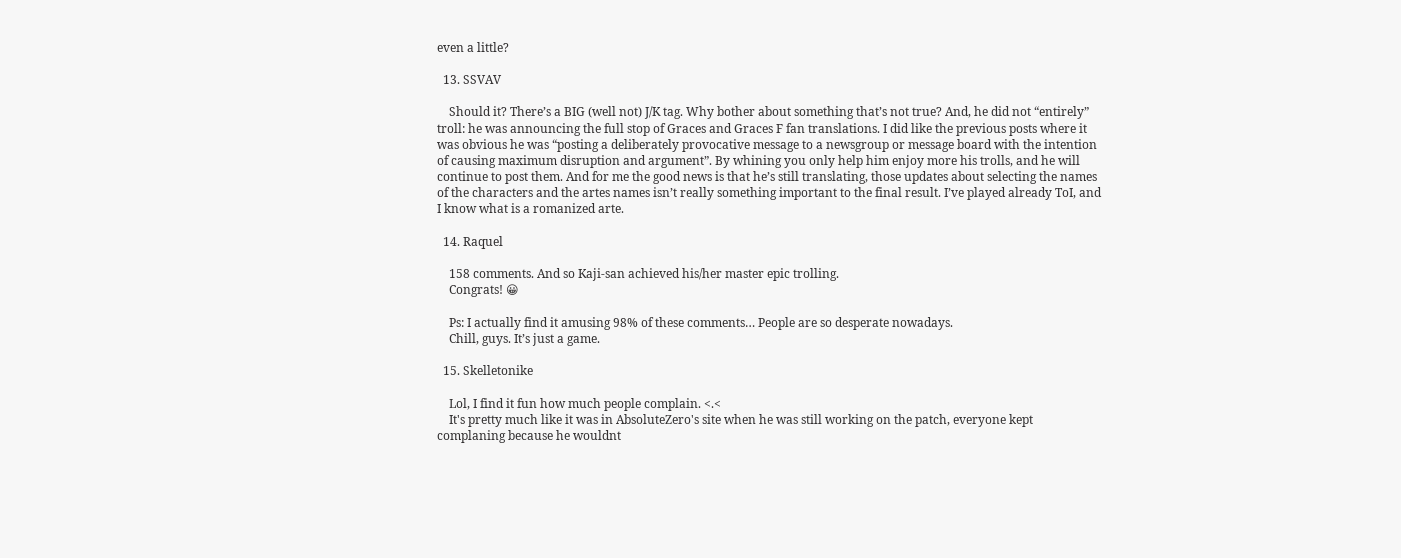even a little?

  13. SSVAV

    Should it? There’s a BIG (well not) J/K tag. Why bother about something that’s not true? And, he did not “entirely” troll: he was announcing the full stop of Graces and Graces F fan translations. I did like the previous posts where it was obvious he was “posting a deliberately provocative message to a newsgroup or message board with the intention of causing maximum disruption and argument”. By whining you only help him enjoy more his trolls, and he will continue to post them. And for me the good news is that he’s still translating, those updates about selecting the names of the characters and the artes names isn’t really something important to the final result. I’ve played already ToI, and I know what is a romanized arte.

  14. Raquel

    158 comments. And so Kaji-san achieved his/her master epic trolling.
    Congrats! 😀

    Ps: I actually find it amusing 98% of these comments… People are so desperate nowadays.
    Chill, guys. It’s just a game.

  15. Skelletonike

    Lol, I find it fun how much people complain. <.<
    It's pretty much like it was in AbsoluteZero's site when he was still working on the patch, everyone kept complaning because he wouldnt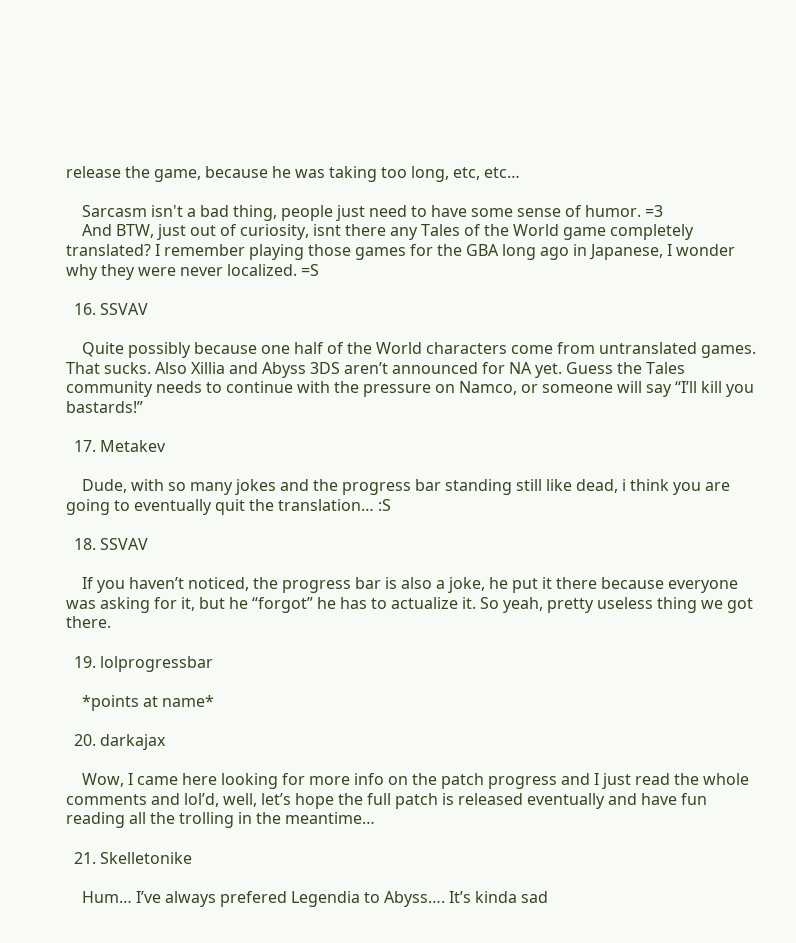release the game, because he was taking too long, etc, etc…

    Sarcasm isn't a bad thing, people just need to have some sense of humor. =3
    And BTW, just out of curiosity, isnt there any Tales of the World game completely translated? I remember playing those games for the GBA long ago in Japanese, I wonder why they were never localized. =S

  16. SSVAV

    Quite possibly because one half of the World characters come from untranslated games. That sucks. Also Xillia and Abyss 3DS aren’t announced for NA yet. Guess the Tales community needs to continue with the pressure on Namco, or someone will say “I’ll kill you bastards!”

  17. Metakev

    Dude, with so many jokes and the progress bar standing still like dead, i think you are going to eventually quit the translation… :S

  18. SSVAV

    If you haven’t noticed, the progress bar is also a joke, he put it there because everyone was asking for it, but he “forgot” he has to actualize it. So yeah, pretty useless thing we got there.

  19. lolprogressbar

    *points at name*

  20. darkajax

    Wow, I came here looking for more info on the patch progress and I just read the whole comments and lol’d, well, let’s hope the full patch is released eventually and have fun reading all the trolling in the meantime…

  21. Skelletonike

    Hum… I’ve always prefered Legendia to Abyss…. It’s kinda sad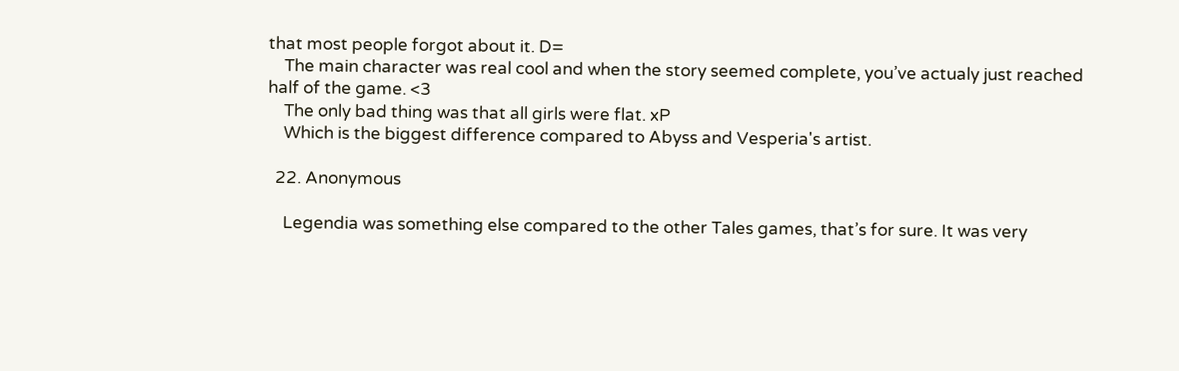that most people forgot about it. D=
    The main character was real cool and when the story seemed complete, you’ve actualy just reached half of the game. <3
    The only bad thing was that all girls were flat. xP
    Which is the biggest difference compared to Abyss and Vesperia's artist.

  22. Anonymous

    Legendia was something else compared to the other Tales games, that’s for sure. It was very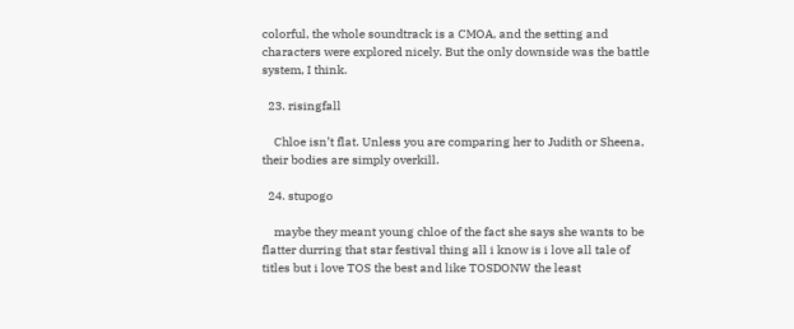colorful, the whole soundtrack is a CMOA, and the setting and characters were explored nicely. But the only downside was the battle system, I think.

  23. risingfall

    Chloe isn’t flat. Unless you are comparing her to Judith or Sheena, their bodies are simply overkill.

  24. stupogo

    maybe they meant young chloe of the fact she says she wants to be flatter durring that star festival thing all i know is i love all tale of titles but i love TOS the best and like TOSDONW the least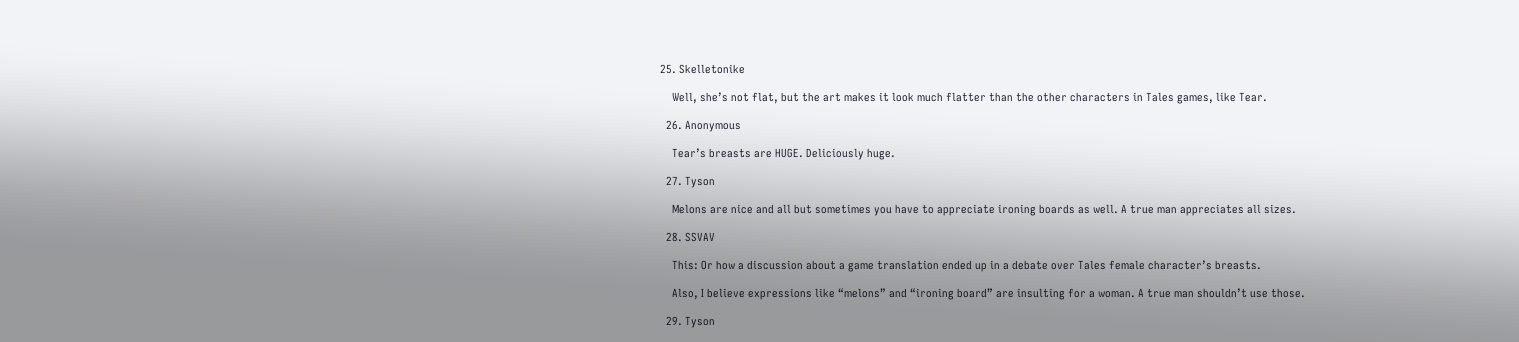25. Skelletonike

    Well, she’s not flat, but the art makes it look much flatter than the other characters in Tales games, like Tear.

  26. Anonymous

    Tear’s breasts are HUGE. Deliciously huge.

  27. Tyson

    Melons are nice and all but sometimes you have to appreciate ironing boards as well. A true man appreciates all sizes.

  28. SSVAV

    This: Or how a discussion about a game translation ended up in a debate over Tales female character’s breasts.

    Also, I believe expressions like “melons” and “ironing board” are insulting for a woman. A true man shouldn’t use those.

  29. Tyson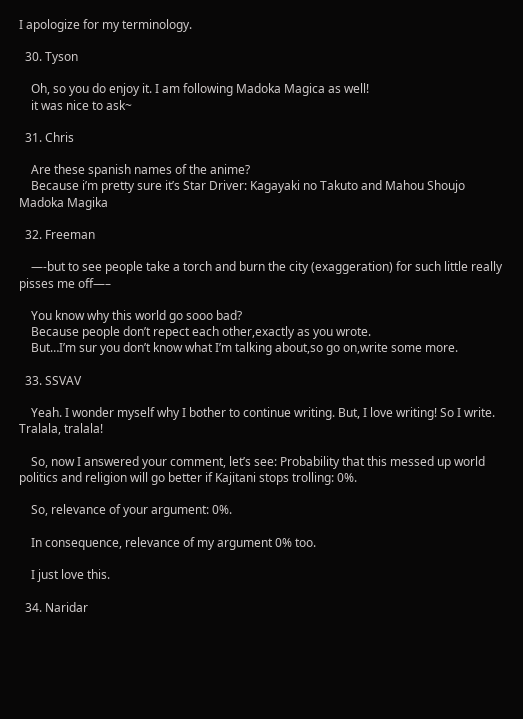I apologize for my terminology.

  30. Tyson

    Oh, so you do enjoy it. I am following Madoka Magica as well!
    it was nice to ask~

  31. Chris

    Are these spanish names of the anime?
    Because i’m pretty sure it’s Star Driver: Kagayaki no Takuto and Mahou Shoujo Madoka Magika

  32. Freeman

    —-but to see people take a torch and burn the city (exaggeration) for such little really pisses me off—–

    You know why this world go sooo bad?
    Because people don’t repect each other,exactly as you wrote.
    But…I’m sur you don’t know what I’m talking about,so go on,write some more.

  33. SSVAV

    Yeah. I wonder myself why I bother to continue writing. But, I love writing! So I write. Tralala, tralala!

    So, now I answered your comment, let’s see: Probability that this messed up world politics and religion will go better if Kajitani stops trolling: 0%.

    So, relevance of your argument: 0%.

    In consequence, relevance of my argument 0% too.

    I just love this.

  34. Naridar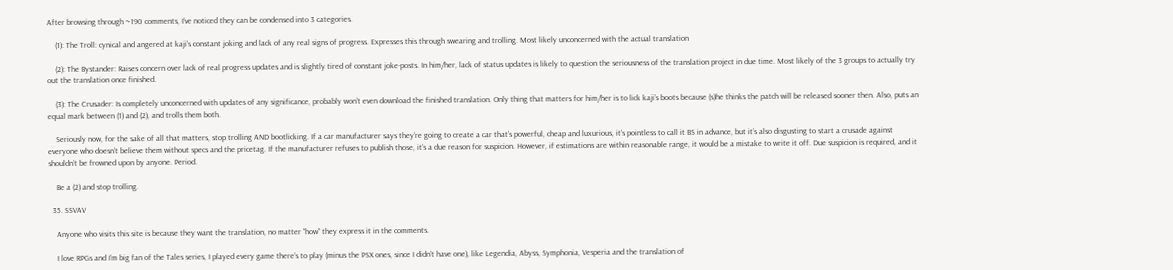After browsing through ~190 comments, I’ve noticed they can be condensed into 3 categories.

    (1): The Troll: cynical and angered at kaji’s constant joking and lack of any real signs of progress. Expresses this through swearing and trolling. Most likely unconcerned with the actual translation

    (2): The Bystander: Raises concern over lack of real progress updates and is slightly tired of constant joke-posts. In him/her, lack of status updates is likely to question the seriousness of the translation project in due time. Most likely of the 3 groups to actually try out the translation once finished.

    (3): The Crusader: Is completely unconcerned with updates of any significance, probably won’t even download the finished translation. Only thing that matters for him/her is to lick kaji’s boots because (s)he thinks the patch will be released sooner then. Also, puts an equal mark between (1) and (2), and trolls them both.

    Seriously now, for the sake of all that matters, stop trolling AND bootlicking. If a car manufacturer says they’re going to create a car that’s powerful, cheap and luxurious, it’s pointless to call it BS in advance, but it’s also disgusting to start a crusade against everyone who doesn’t believe them without specs and the pricetag. If the manufacturer refuses to publish those, it’s a due reason for suspicion. However, if estimations are within reasonable range, it would be a mistake to write it off. Due suspicion is required, and it shouldn’t be frowned upon by anyone. Period.

    Be a (2) and stop trolling.

  35. SSVAV

    Anyone who visits this site is because they want the translation, no matter “how” they express it in the comments.

    I love RPGs and I’m big fan of the Tales series, I played every game there’s to play (minus the PSX ones, since I didn’t have one), like Legendia, Abyss, Symphonia, Vesperia and the translation of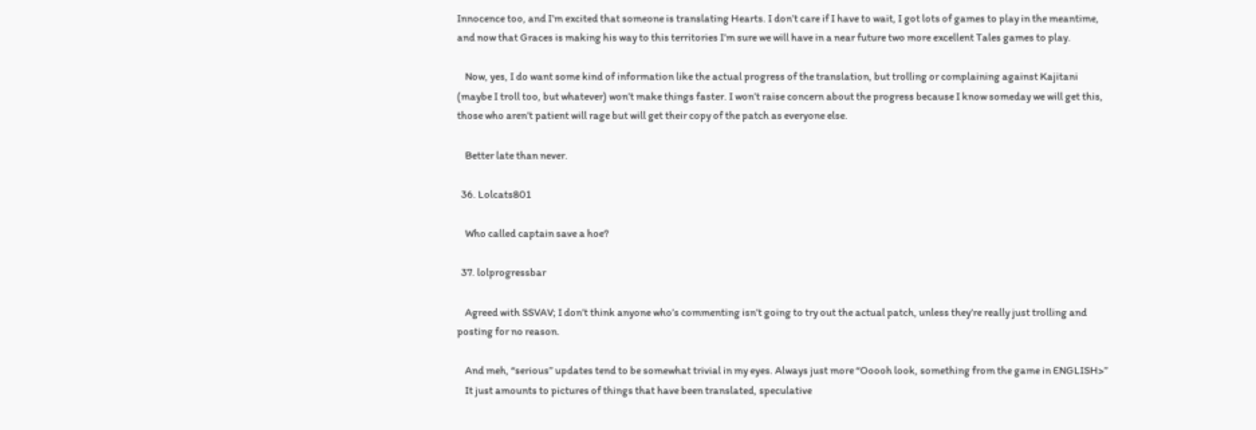Innocence too, and I’m excited that someone is translating Hearts. I don’t care if I have to wait, I got lots of games to play in the meantime, and now that Graces is making his way to this territories I’m sure we will have in a near future two more excellent Tales games to play.

    Now, yes, I do want some kind of information like the actual progress of the translation, but trolling or complaining against Kajitani (maybe I troll too, but whatever) won’t make things faster. I won’t raise concern about the progress because I know someday we will get this, those who aren’t patient will rage but will get their copy of the patch as everyone else.

    Better late than never.

  36. Lolcats801

    Who called captain save a hoe?

  37. lolprogressbar

    Agreed with SSVAV; I don’t think anyone who’s commenting isn’t going to try out the actual patch, unless they’re really just trolling and posting for no reason.

    And meh, “serious” updates tend to be somewhat trivial in my eyes. Always just more “Ooooh look, something from the game in ENGLISH>”
    It just amounts to pictures of things that have been translated, speculative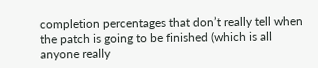completion percentages that don’t really tell when the patch is going to be finished (which is all anyone really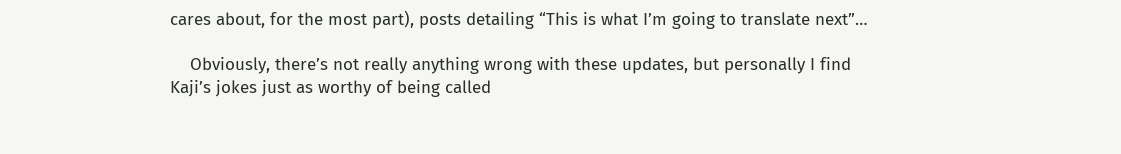cares about, for the most part), posts detailing “This is what I’m going to translate next”…

    Obviously, there’s not really anything wrong with these updates, but personally I find Kaji’s jokes just as worthy of being called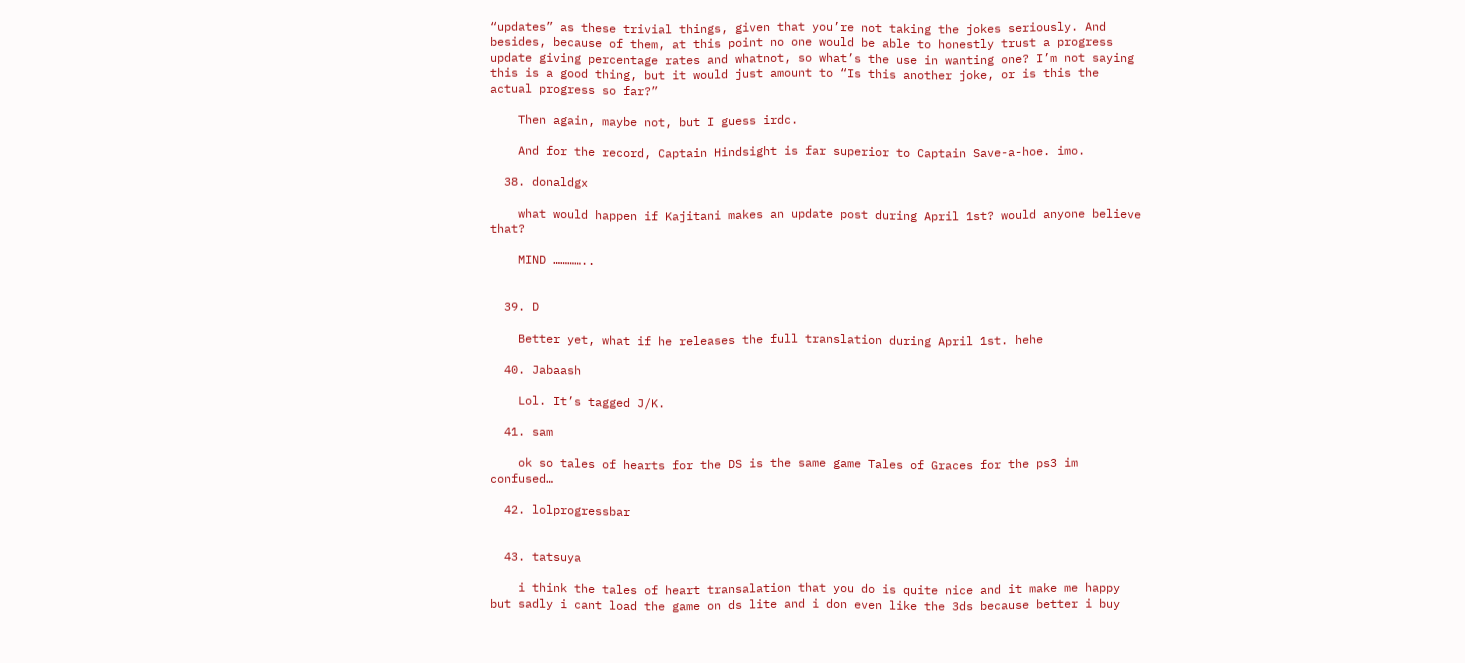“updates” as these trivial things, given that you’re not taking the jokes seriously. And besides, because of them, at this point no one would be able to honestly trust a progress update giving percentage rates and whatnot, so what’s the use in wanting one? I’m not saying this is a good thing, but it would just amount to “Is this another joke, or is this the actual progress so far?”

    Then again, maybe not, but I guess irdc.

    And for the record, Captain Hindsight is far superior to Captain Save-a-hoe. imo.

  38. donaldgx

    what would happen if Kajitani makes an update post during April 1st? would anyone believe that?

    MIND …………..


  39. D

    Better yet, what if he releases the full translation during April 1st. hehe

  40. Jabaash

    Lol. It’s tagged J/K.

  41. sam

    ok so tales of hearts for the DS is the same game Tales of Graces for the ps3 im confused…

  42. lolprogressbar


  43. tatsuya

    i think the tales of heart transalation that you do is quite nice and it make me happy but sadly i cant load the game on ds lite and i don even like the 3ds because better i buy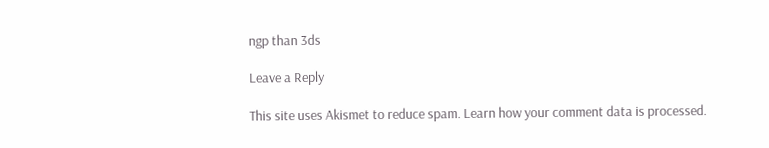ngp than 3ds

Leave a Reply

This site uses Akismet to reduce spam. Learn how your comment data is processed.